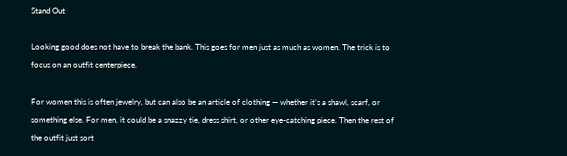Stand Out

Looking good does not have to break the bank. This goes for men just as much as women. The trick is to focus on an outfit centerpiece.

For women this is often jewelry, but can also be an article of clothing — whether it’s a shawl, scarf, or something else. For men, it could be a snazzy tie, dress shirt, or other eye-catching piece. Then the rest of the outfit just sort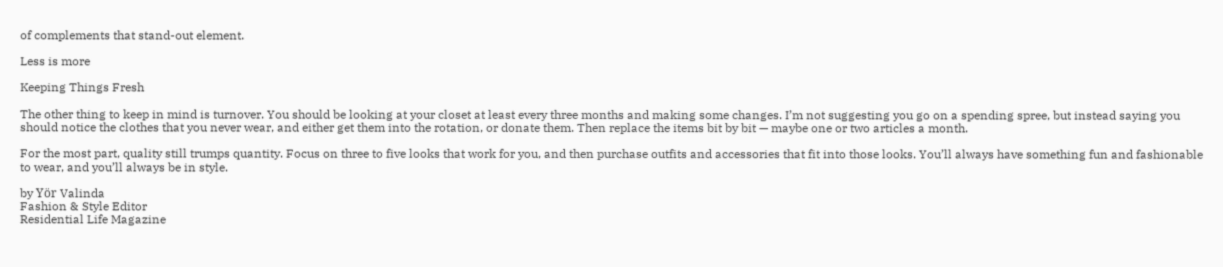of complements that stand-out element.

Less is more

Keeping Things Fresh

The other thing to keep in mind is turnover. You should be looking at your closet at least every three months and making some changes. I’m not suggesting you go on a spending spree, but instead saying you should notice the clothes that you never wear, and either get them into the rotation, or donate them. Then replace the items bit by bit — maybe one or two articles a month.

For the most part, quality still trumps quantity. Focus on three to five looks that work for you, and then purchase outfits and accessories that fit into those looks. You’ll always have something fun and fashionable to wear, and you’ll always be in style.

by Yör Valinda
Fashion & Style Editor
Residential Life Magazine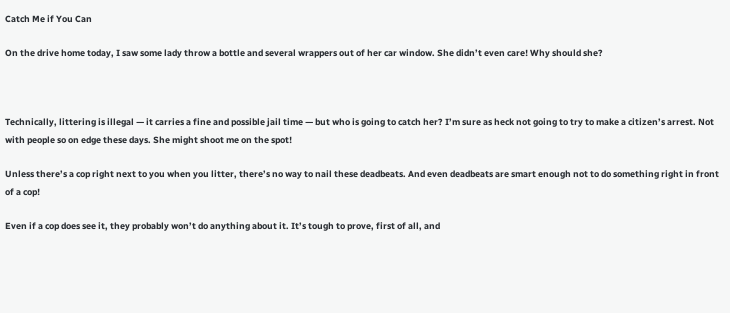Catch Me if You Can

On the drive home today, I saw some lady throw a bottle and several wrappers out of her car window. She didn’t even care! Why should she?



Technically, littering is illegal — it carries a fine and possible jail time — but who is going to catch her? I’m sure as heck not going to try to make a citizen’s arrest. Not with people so on edge these days. She might shoot me on the spot!

Unless there’s a cop right next to you when you litter, there’s no way to nail these deadbeats. And even deadbeats are smart enough not to do something right in front of a cop!

Even if a cop does see it, they probably won’t do anything about it. It’s tough to prove, first of all, and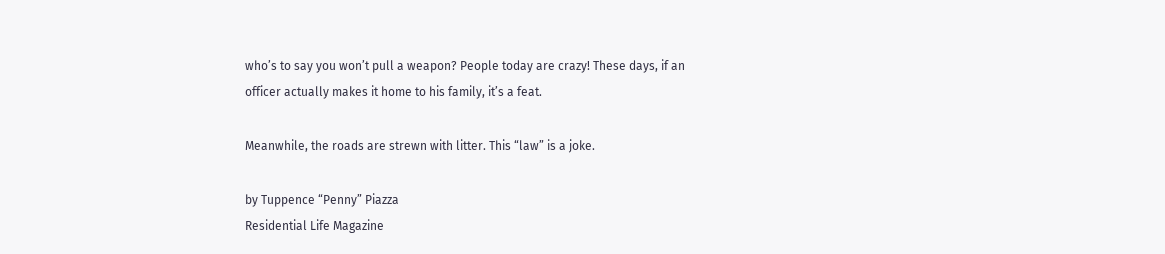who’s to say you won’t pull a weapon? People today are crazy! These days, if an officer actually makes it home to his family, it’s a feat.

Meanwhile, the roads are strewn with litter. This “law” is a joke.

by Tuppence “Penny” Piazza
Residential Life Magazine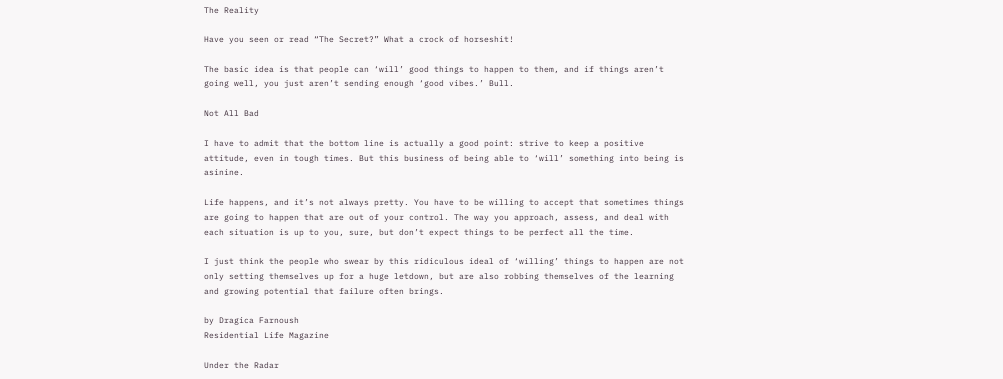The Reality

Have you seen or read “The Secret?” What a crock of horseshit!

The basic idea is that people can ‘will’ good things to happen to them, and if things aren’t going well, you just aren’t sending enough ‘good vibes.’ Bull.

Not All Bad

I have to admit that the bottom line is actually a good point: strive to keep a positive attitude, even in tough times. But this business of being able to ‘will’ something into being is asinine.

Life happens, and it’s not always pretty. You have to be willing to accept that sometimes things are going to happen that are out of your control. The way you approach, assess, and deal with each situation is up to you, sure, but don’t expect things to be perfect all the time.

I just think the people who swear by this ridiculous ideal of ‘willing’ things to happen are not only setting themselves up for a huge letdown, but are also robbing themselves of the learning and growing potential that failure often brings.

by Dragica Farnoush
Residential Life Magazine

Under the Radar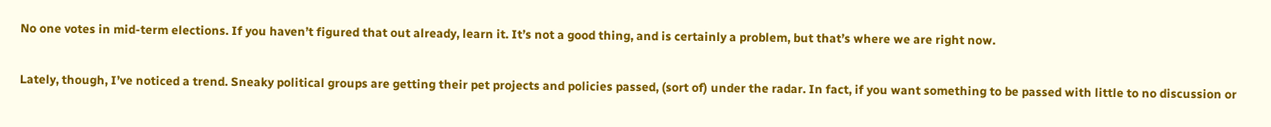No one votes in mid-term elections. If you haven’t figured that out already, learn it. It’s not a good thing, and is certainly a problem, but that’s where we are right now.

Lately, though, I’ve noticed a trend. Sneaky political groups are getting their pet projects and policies passed, (sort of) under the radar. In fact, if you want something to be passed with little to no discussion or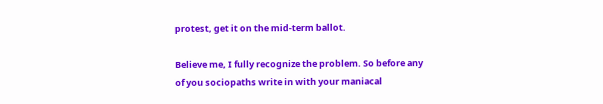protest, get it on the mid-term ballot.

Believe me, I fully recognize the problem. So before any of you sociopaths write in with your maniacal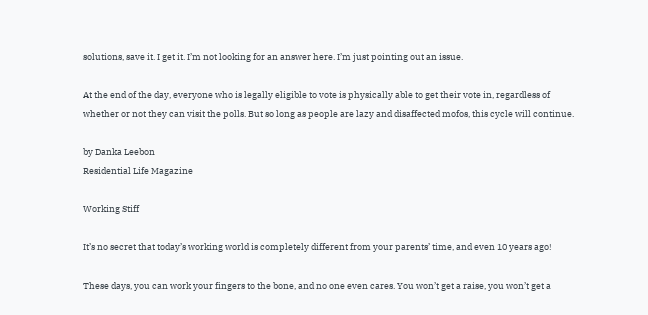solutions, save it. I get it. I’m not looking for an answer here. I’m just pointing out an issue.

At the end of the day, everyone who is legally eligible to vote is physically able to get their vote in, regardless of whether or not they can visit the polls. But so long as people are lazy and disaffected mofos, this cycle will continue.

by Danka Leebon
Residential Life Magazine

Working Stiff

It’s no secret that today’s working world is completely different from your parents’ time, and even 10 years ago!

These days, you can work your fingers to the bone, and no one even cares. You won’t get a raise, you won’t get a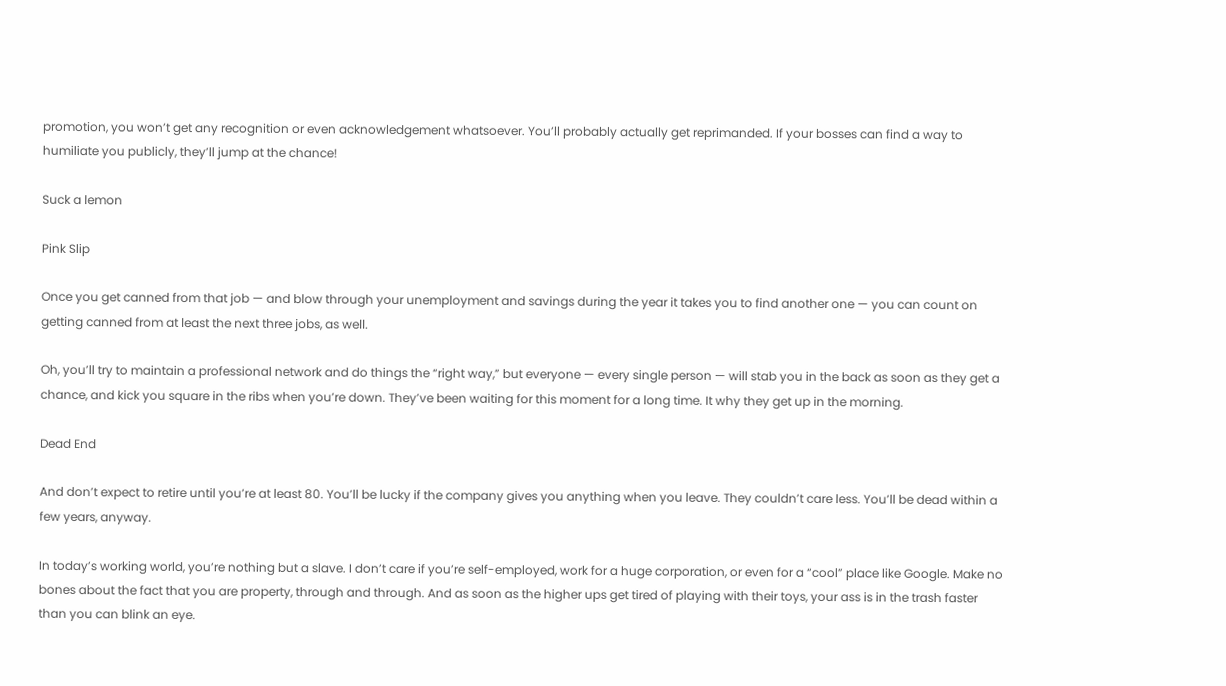promotion, you won’t get any recognition or even acknowledgement whatsoever. You’ll probably actually get reprimanded. If your bosses can find a way to humiliate you publicly, they’ll jump at the chance!

Suck a lemon

Pink Slip

Once you get canned from that job — and blow through your unemployment and savings during the year it takes you to find another one — you can count on getting canned from at least the next three jobs, as well.

Oh, you’ll try to maintain a professional network and do things the “right way,” but everyone — every single person — will stab you in the back as soon as they get a chance, and kick you square in the ribs when you’re down. They’ve been waiting for this moment for a long time. It why they get up in the morning.

Dead End

And don’t expect to retire until you’re at least 80. You’ll be lucky if the company gives you anything when you leave. They couldn’t care less. You’ll be dead within a few years, anyway.

In today’s working world, you’re nothing but a slave. I don’t care if you’re self-employed, work for a huge corporation, or even for a “cool” place like Google. Make no bones about the fact that you are property, through and through. And as soon as the higher ups get tired of playing with their toys, your ass is in the trash faster than you can blink an eye.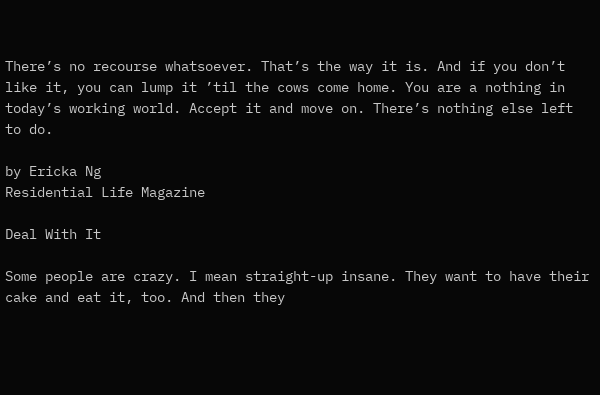There’s no recourse whatsoever. That’s the way it is. And if you don’t like it, you can lump it ’til the cows come home. You are a nothing in today’s working world. Accept it and move on. There’s nothing else left to do.

by Ericka Ng
Residential Life Magazine

Deal With It

Some people are crazy. I mean straight-up insane. They want to have their cake and eat it, too. And then they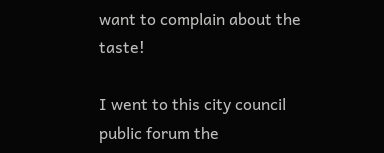want to complain about the taste!

I went to this city council public forum the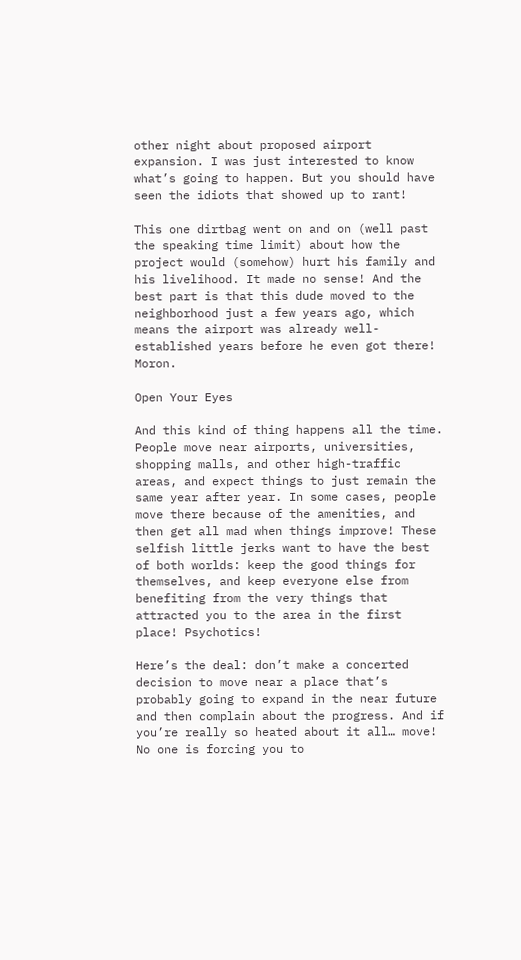other night about proposed airport expansion. I was just interested to know what’s going to happen. But you should have seen the idiots that showed up to rant!

This one dirtbag went on and on (well past the speaking time limit) about how the project would (somehow) hurt his family and his livelihood. It made no sense! And the best part is that this dude moved to the neighborhood just a few years ago, which means the airport was already well-established years before he even got there! Moron.

Open Your Eyes

And this kind of thing happens all the time. People move near airports, universities, shopping malls, and other high-traffic areas, and expect things to just remain the same year after year. In some cases, people move there because of the amenities, and then get all mad when things improve! These selfish little jerks want to have the best of both worlds: keep the good things for themselves, and keep everyone else from benefiting from the very things that attracted you to the area in the first place! Psychotics!

Here’s the deal: don’t make a concerted decision to move near a place that’s probably going to expand in the near future and then complain about the progress. And if you’re really so heated about it all… move! No one is forcing you to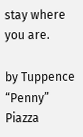stay where you are.

by Tuppence “Penny” Piazza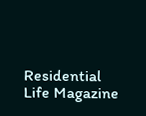Residential Life Magazine